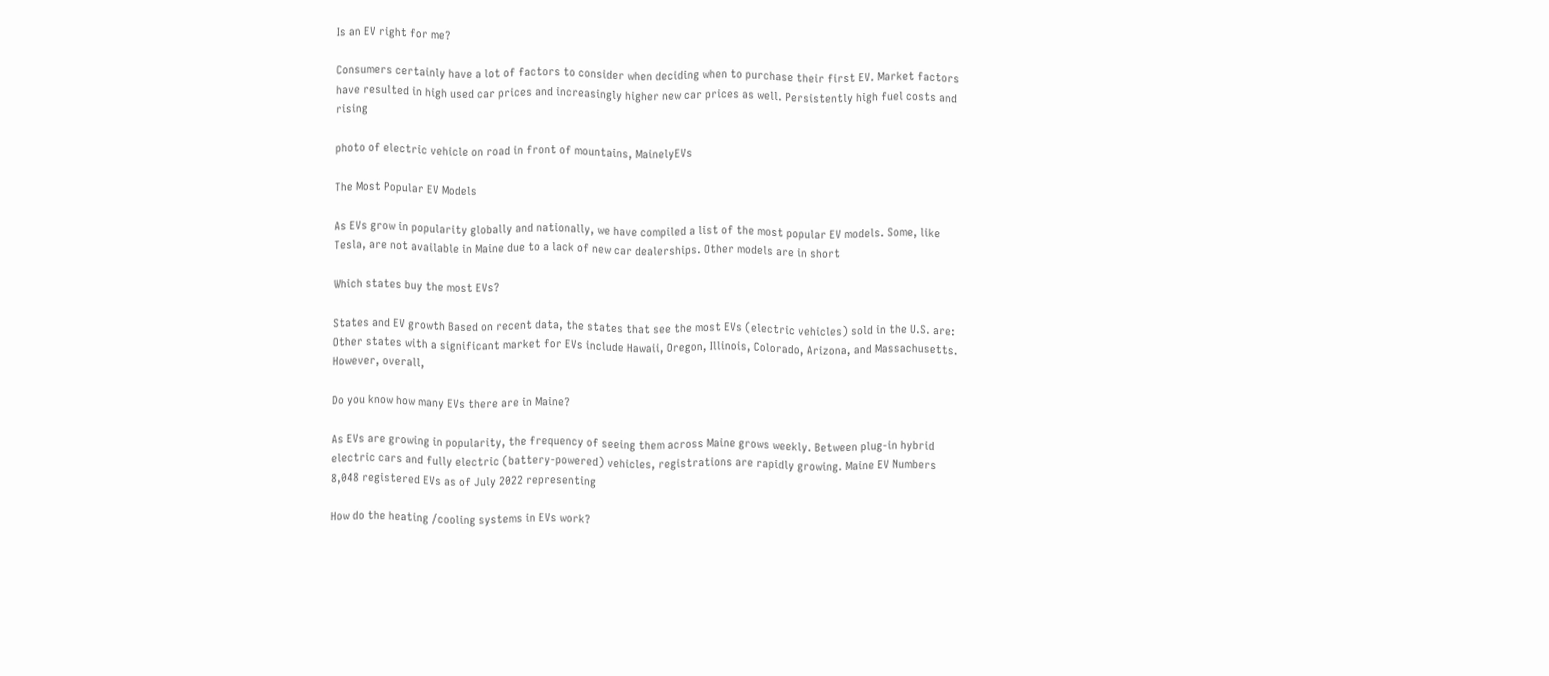Is an EV right for me?

Consumers certainly have a lot of factors to consider when deciding when to purchase their first EV. Market factors have resulted in high used car prices and increasingly higher new car prices as well. Persistently high fuel costs and rising

photo of electric vehicle on road in front of mountains, MainelyEVs

The Most Popular EV Models

As EVs grow in popularity globally and nationally, we have compiled a list of the most popular EV models. Some, like Tesla, are not available in Maine due to a lack of new car dealerships. Other models are in short

Which states buy the most EVs?

States and EV growth Based on recent data, the states that see the most EVs (electric vehicles) sold in the U.S. are: Other states with a significant market for EVs include Hawaii, Oregon, Illinois, Colorado, Arizona, and Massachusetts. However, overall,

Do you know how many EVs there are in Maine?

As EVs are growing in popularity, the frequency of seeing them across Maine grows weekly. Between plug-in hybrid electric cars and fully electric (battery-powered) vehicles, registrations are rapidly growing. Maine EV Numbers 8,048 registered EVs as of July 2022 representing

How do the heating /cooling systems in EVs work?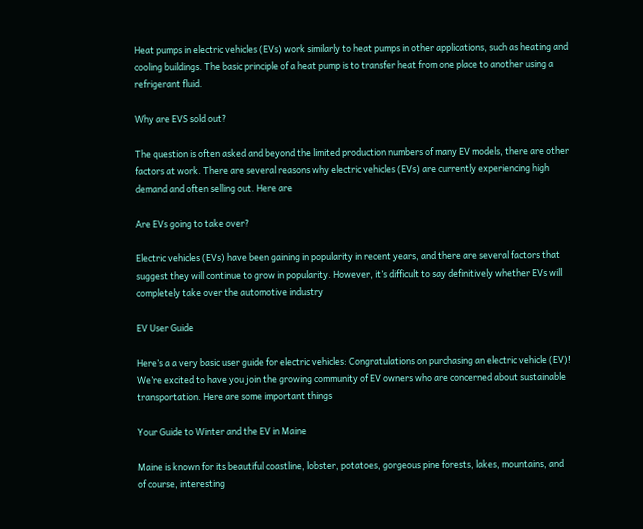Heat pumps in electric vehicles (EVs) work similarly to heat pumps in other applications, such as heating and cooling buildings. The basic principle of a heat pump is to transfer heat from one place to another using a refrigerant fluid.

Why are EVS sold out?

The question is often asked and beyond the limited production numbers of many EV models, there are other factors at work. There are several reasons why electric vehicles (EVs) are currently experiencing high demand and often selling out. Here are

Are EVs going to take over?

Electric vehicles (EVs) have been gaining in popularity in recent years, and there are several factors that suggest they will continue to grow in popularity. However, it’s difficult to say definitively whether EVs will completely take over the automotive industry

EV User Guide

Here’s a a very basic user guide for electric vehicles: Congratulations on purchasing an electric vehicle (EV)! We’re excited to have you join the growing community of EV owners who are concerned about sustainable transportation. Here are some important things

Your Guide to Winter and the EV in Maine

Maine is known for its beautiful coastline, lobster, potatoes, gorgeous pine forests, lakes, mountains, and of course, interesting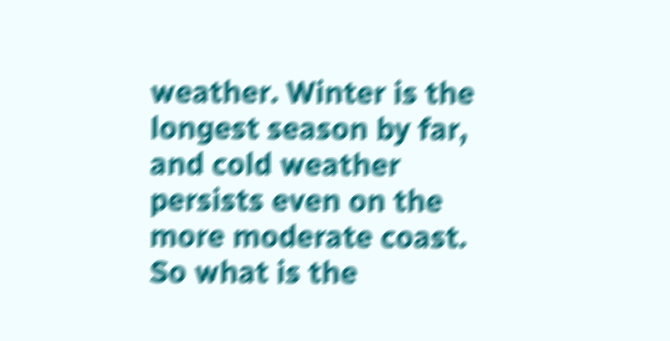weather. Winter is the longest season by far, and cold weather persists even on the more moderate coast. So what is the